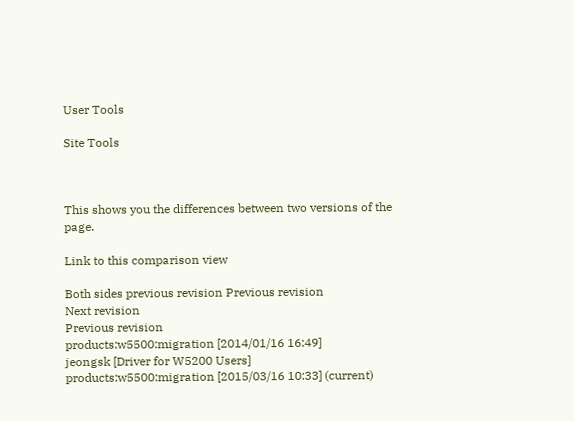User Tools

Site Tools



This shows you the differences between two versions of the page.

Link to this comparison view

Both sides previous revision Previous revision
Next revision
Previous revision
products:w5500:migration [2014/01/16 16:49]
jeongsk [Driver for W5200 Users]
products:w5500:migration [2015/03/16 10:33] (current)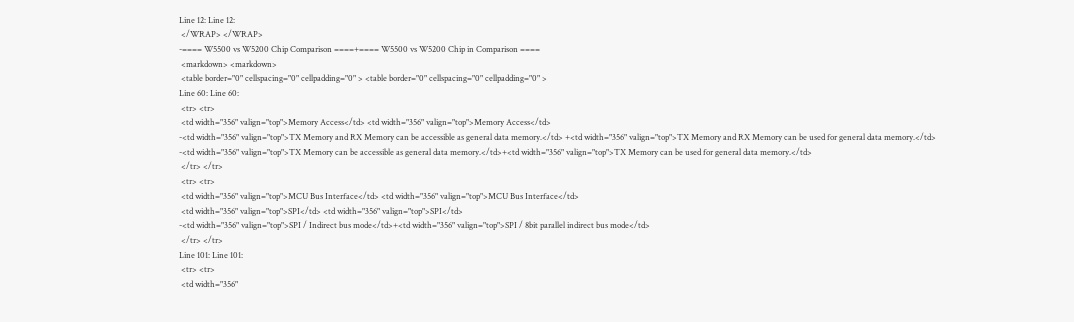Line 12: Line 12:
 </WRAP> </WRAP>
-==== W5500 vs W5200 Chip Comparison ====+==== W5500 vs W5200 Chip in Comparison ====
 <markdown> <markdown>
 <table border="0" cellspacing="0" cellpadding="0" > <table border="0" cellspacing="0" cellpadding="0" >
Line 60: Line 60:
 <tr> <tr>
 <td width="356" valign="top">Memory Access</td> <td width="356" valign="top">Memory Access</td>
-<td width="356" valign="top">TX Memory and RX Memory can be accessible as general data memory.</td> +<td width="356" valign="top">TX Memory and RX Memory can be used for general data memory.</td>
-<td width="356" valign="top">TX Memory can be accessible as general data memory.</td>+<td width="356" valign="top">TX Memory can be used for general data memory.</td>
 </tr> </tr>
 <tr> <tr>
 <td width="356" valign="top">MCU Bus Interface</td> <td width="356" valign="top">MCU Bus Interface</td>
 <td width="356" valign="top">SPI</td> <td width="356" valign="top">SPI</td>
-<td width="356" valign="top">SPI / Indirect bus mode</td>+<td width="356" valign="top">SPI / 8bit parallel indirect bus mode</td>
 </tr> </tr>
Line 101: Line 101:
 <tr> <tr>
 <td width="356"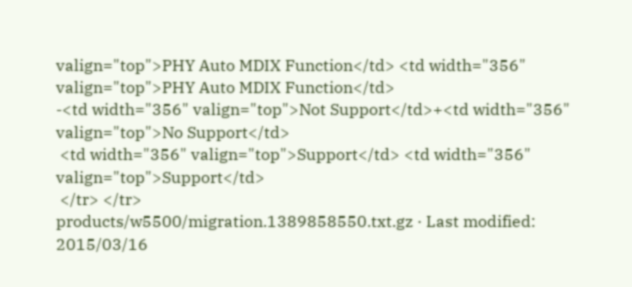valign="top">PHY Auto MDIX Function</td> <td width="356" valign="top">PHY Auto MDIX Function</td>
-<td width="356" valign="top">Not Support</td>+<td width="356" valign="top">No Support</td>
 <td width="356" valign="top">Support</td> <td width="356" valign="top">Support</td>
 </tr> </tr>
products/w5500/migration.1389858550.txt.gz · Last modified: 2015/03/16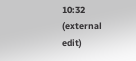10:32 (external edit)